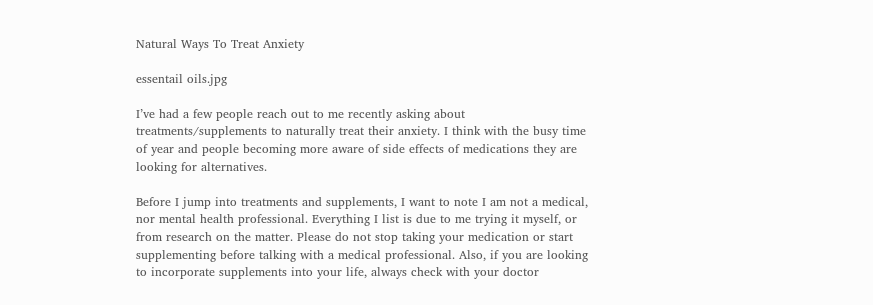Natural Ways To Treat Anxiety

essentail oils.jpg

I’ve had a few people reach out to me recently asking about treatments/supplements to naturally treat their anxiety. I think with the busy time of year and people becoming more aware of side effects of medications they are looking for alternatives.

Before I jump into treatments and supplements, I want to note I am not a medical, nor mental health professional. Everything I list is due to me trying it myself, or from research on the matter. Please do not stop taking your medication or start supplementing before talking with a medical professional. Also, if you are looking to incorporate supplements into your life, always check with your doctor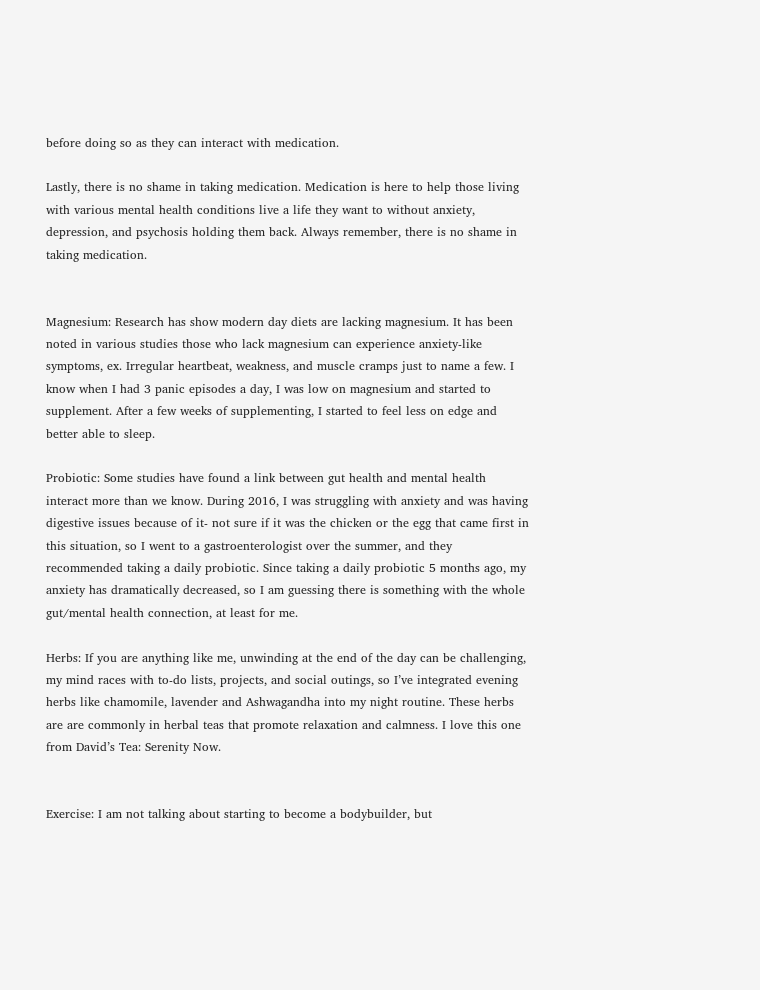before doing so as they can interact with medication.

Lastly, there is no shame in taking medication. Medication is here to help those living with various mental health conditions live a life they want to without anxiety, depression, and psychosis holding them back. Always remember, there is no shame in taking medication.


Magnesium: Research has show modern day diets are lacking magnesium. It has been noted in various studies those who lack magnesium can experience anxiety-like symptoms, ex. Irregular heartbeat, weakness, and muscle cramps just to name a few. I know when I had 3 panic episodes a day, I was low on magnesium and started to supplement. After a few weeks of supplementing, I started to feel less on edge and better able to sleep.

Probiotic: Some studies have found a link between gut health and mental health interact more than we know. During 2016, I was struggling with anxiety and was having digestive issues because of it- not sure if it was the chicken or the egg that came first in this situation, so I went to a gastroenterologist over the summer, and they recommended taking a daily probiotic. Since taking a daily probiotic 5 months ago, my anxiety has dramatically decreased, so I am guessing there is something with the whole gut/mental health connection, at least for me.

Herbs: If you are anything like me, unwinding at the end of the day can be challenging, my mind races with to-do lists, projects, and social outings, so I’ve integrated evening herbs like chamomile, lavender and Ashwagandha into my night routine. These herbs are are commonly in herbal teas that promote relaxation and calmness. I love this one from David’s Tea: Serenity Now.


Exercise: I am not talking about starting to become a bodybuilder, but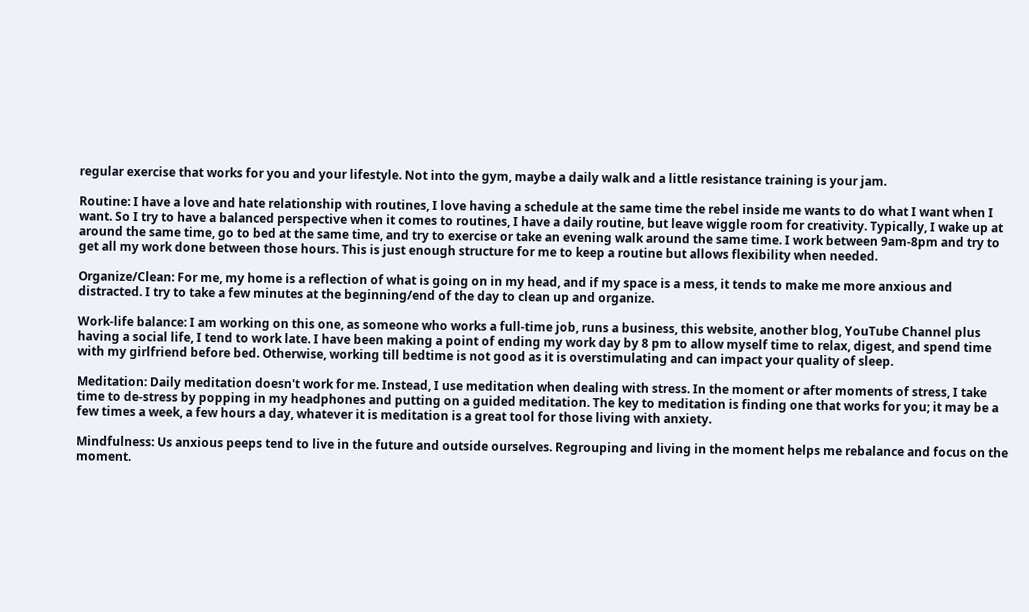regular exercise that works for you and your lifestyle. Not into the gym, maybe a daily walk and a little resistance training is your jam.

Routine: I have a love and hate relationship with routines, I love having a schedule at the same time the rebel inside me wants to do what I want when I want. So I try to have a balanced perspective when it comes to routines, I have a daily routine, but leave wiggle room for creativity. Typically, I wake up at around the same time, go to bed at the same time, and try to exercise or take an evening walk around the same time. I work between 9am-8pm and try to get all my work done between those hours. This is just enough structure for me to keep a routine but allows flexibility when needed.

Organize/Clean: For me, my home is a reflection of what is going on in my head, and if my space is a mess, it tends to make me more anxious and distracted. I try to take a few minutes at the beginning/end of the day to clean up and organize.

Work-life balance: I am working on this one, as someone who works a full-time job, runs a business, this website, another blog, YouTube Channel plus having a social life, I tend to work late. I have been making a point of ending my work day by 8 pm to allow myself time to relax, digest, and spend time with my girlfriend before bed. Otherwise, working till bedtime is not good as it is overstimulating and can impact your quality of sleep.

Meditation: Daily meditation doesn't work for me. Instead, I use meditation when dealing with stress. In the moment or after moments of stress, I take time to de-stress by popping in my headphones and putting on a guided meditation. The key to meditation is finding one that works for you; it may be a few times a week, a few hours a day, whatever it is meditation is a great tool for those living with anxiety.

Mindfulness: Us anxious peeps tend to live in the future and outside ourselves. Regrouping and living in the moment helps me rebalance and focus on the moment.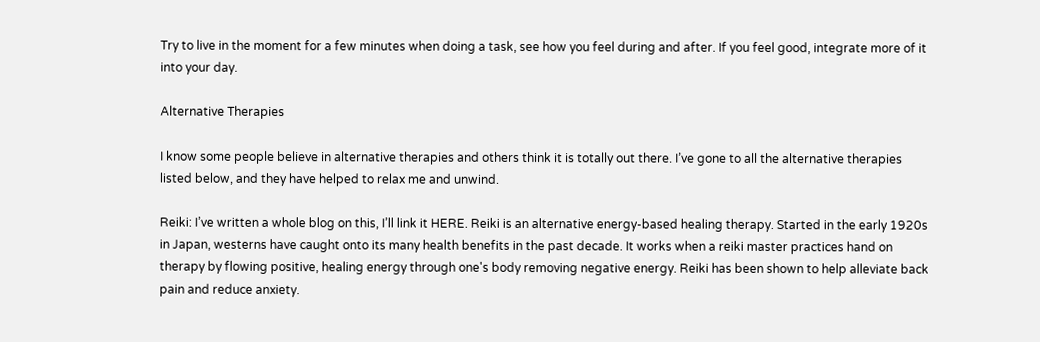Try to live in the moment for a few minutes when doing a task, see how you feel during and after. If you feel good, integrate more of it into your day.

Alternative Therapies

I know some people believe in alternative therapies and others think it is totally out there. I’ve gone to all the alternative therapies listed below, and they have helped to relax me and unwind.

Reiki: I’ve written a whole blog on this, I’ll link it HERE. Reiki is an alternative energy-based healing therapy. Started in the early 1920s in Japan, westerns have caught onto its many health benefits in the past decade. It works when a reiki master practices hand on therapy by flowing positive, healing energy through one's body removing negative energy. Reiki has been shown to help alleviate back pain and reduce anxiety.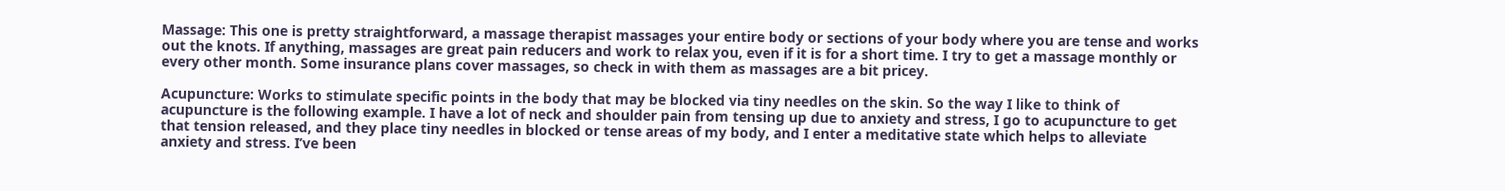Massage: This one is pretty straightforward, a massage therapist massages your entire body or sections of your body where you are tense and works out the knots. If anything, massages are great pain reducers and work to relax you, even if it is for a short time. I try to get a massage monthly or every other month. Some insurance plans cover massages, so check in with them as massages are a bit pricey.

Acupuncture: Works to stimulate specific points in the body that may be blocked via tiny needles on the skin. So the way I like to think of acupuncture is the following example. I have a lot of neck and shoulder pain from tensing up due to anxiety and stress, I go to acupuncture to get that tension released, and they place tiny needles in blocked or tense areas of my body, and I enter a meditative state which helps to alleviate anxiety and stress. I’ve been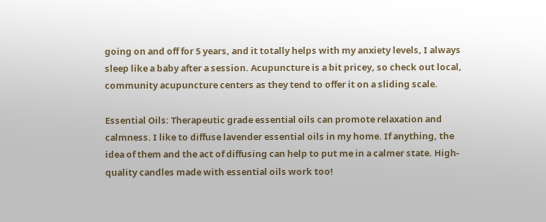going on and off for 5 years, and it totally helps with my anxiety levels, I always sleep like a baby after a session. Acupuncture is a bit pricey, so check out local, community acupuncture centers as they tend to offer it on a sliding scale.

Essential Oils: Therapeutic grade essential oils can promote relaxation and calmness. I like to diffuse lavender essential oils in my home. If anything, the idea of them and the act of diffusing can help to put me in a calmer state. High-quality candles made with essential oils work too!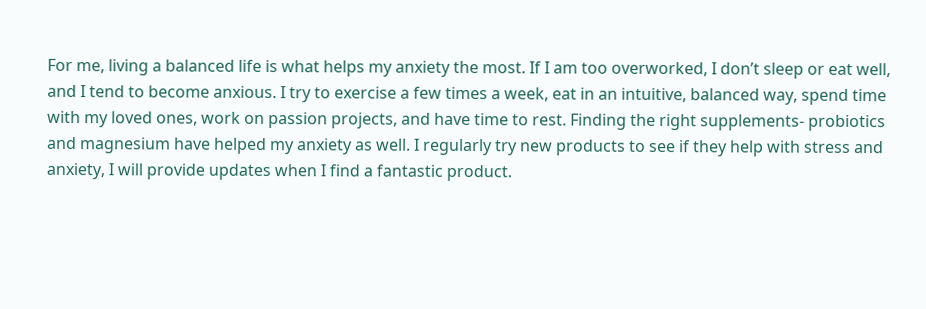For me, living a balanced life is what helps my anxiety the most. If I am too overworked, I don’t sleep or eat well, and I tend to become anxious. I try to exercise a few times a week, eat in an intuitive, balanced way, spend time with my loved ones, work on passion projects, and have time to rest. Finding the right supplements- probiotics and magnesium have helped my anxiety as well. I regularly try new products to see if they help with stress and anxiety, I will provide updates when I find a fantastic product.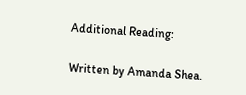Additional Reading:

Written by Amanda Shea.